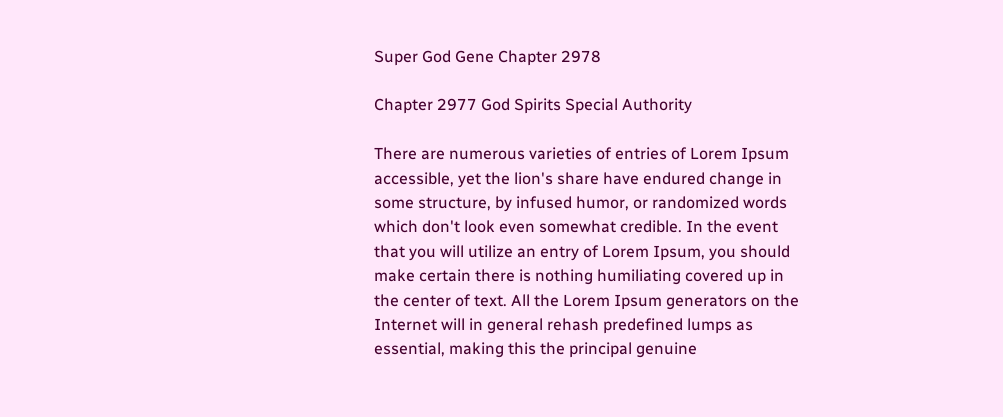Super God Gene Chapter 2978

Chapter 2977 God Spirits Special Authority

There are numerous varieties of entries of Lorem Ipsum accessible, yet the lion's share have endured change in some structure, by infused humor, or randomized words which don't look even somewhat credible. In the event that you will utilize an entry of Lorem Ipsum, you should make certain there is nothing humiliating covered up in the center of text. All the Lorem Ipsum generators on the Internet will in general rehash predefined lumps as essential, making this the principal genuine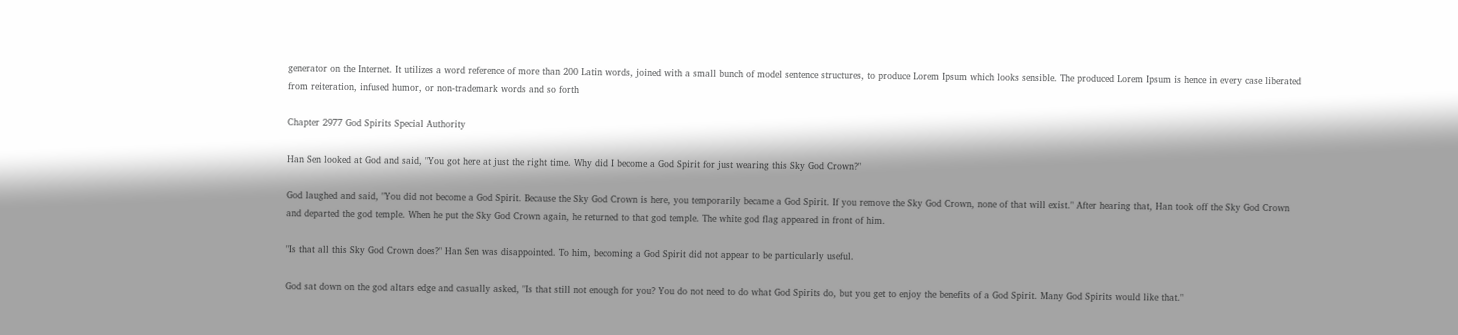generator on the Internet. It utilizes a word reference of more than 200 Latin words, joined with a small bunch of model sentence structures, to produce Lorem Ipsum which looks sensible. The produced Lorem Ipsum is hence in every case liberated from reiteration, infused humor, or non-trademark words and so forth

Chapter 2977 God Spirits Special Authority

Han Sen looked at God and said, "You got here at just the right time. Why did I become a God Spirit for just wearing this Sky God Crown?"

God laughed and said, "You did not become a God Spirit. Because the Sky God Crown is here, you temporarily became a God Spirit. If you remove the Sky God Crown, none of that will exist." After hearing that, Han took off the Sky God Crown and departed the god temple. When he put the Sky God Crown again, he returned to that god temple. The white god flag appeared in front of him.

"Is that all this Sky God Crown does?" Han Sen was disappointed. To him, becoming a God Spirit did not appear to be particularly useful.

God sat down on the god altars edge and casually asked, "Is that still not enough for you? You do not need to do what God Spirits do, but you get to enjoy the benefits of a God Spirit. Many God Spirits would like that."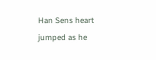Han Sens heart jumped as he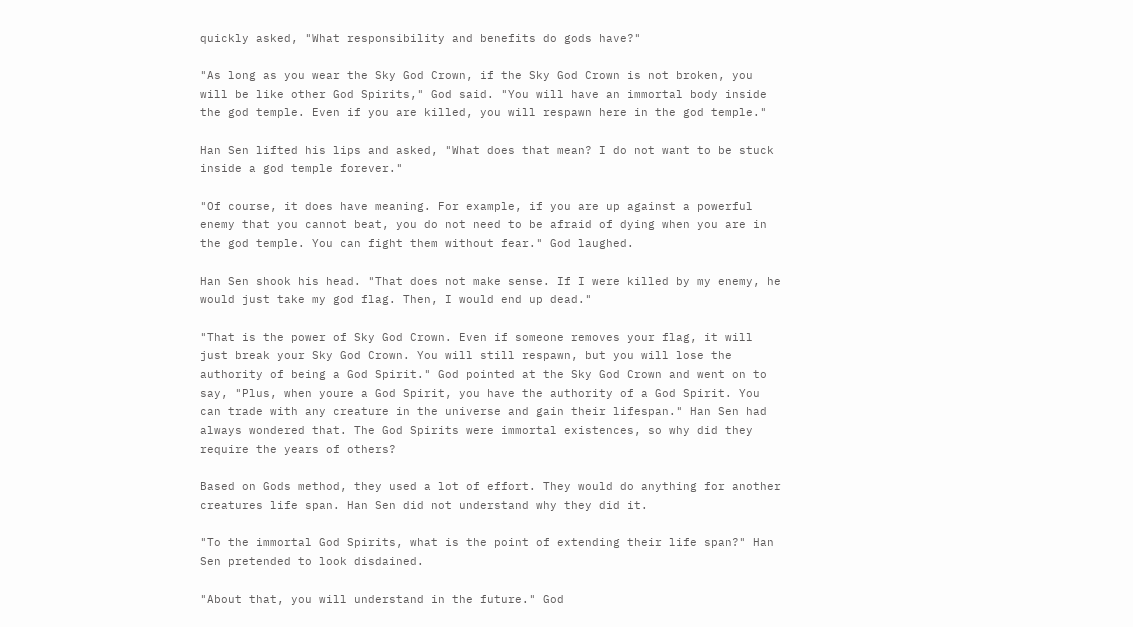quickly asked, "What responsibility and benefits do gods have?"

"As long as you wear the Sky God Crown, if the Sky God Crown is not broken, you will be like other God Spirits," God said. "You will have an immortal body inside the god temple. Even if you are killed, you will respawn here in the god temple."

Han Sen lifted his lips and asked, "What does that mean? I do not want to be stuck inside a god temple forever."

"Of course, it does have meaning. For example, if you are up against a powerful enemy that you cannot beat, you do not need to be afraid of dying when you are in the god temple. You can fight them without fear." God laughed.

Han Sen shook his head. "That does not make sense. If I were killed by my enemy, he would just take my god flag. Then, I would end up dead."

"That is the power of Sky God Crown. Even if someone removes your flag, it will just break your Sky God Crown. You will still respawn, but you will lose the authority of being a God Spirit." God pointed at the Sky God Crown and went on to say, "Plus, when youre a God Spirit, you have the authority of a God Spirit. You can trade with any creature in the universe and gain their lifespan." Han Sen had always wondered that. The God Spirits were immortal existences, so why did they require the years of others?

Based on Gods method, they used a lot of effort. They would do anything for another creatures life span. Han Sen did not understand why they did it.

"To the immortal God Spirits, what is the point of extending their life span?" Han Sen pretended to look disdained.

"About that, you will understand in the future." God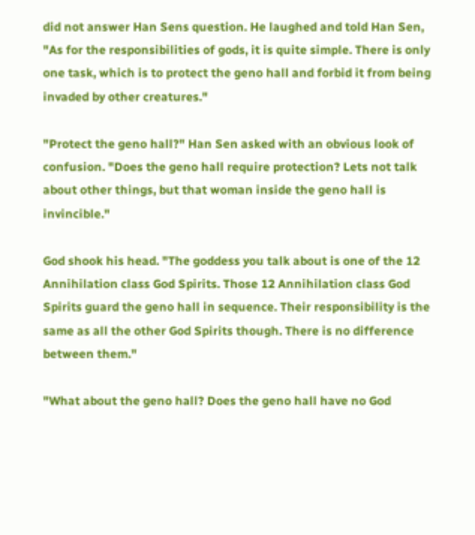did not answer Han Sens question. He laughed and told Han Sen, "As for the responsibilities of gods, it is quite simple. There is only one task, which is to protect the geno hall and forbid it from being invaded by other creatures."

"Protect the geno hall?" Han Sen asked with an obvious look of confusion. "Does the geno hall require protection? Lets not talk about other things, but that woman inside the geno hall is invincible."

God shook his head. "The goddess you talk about is one of the 12 Annihilation class God Spirits. Those 12 Annihilation class God Spirits guard the geno hall in sequence. Their responsibility is the same as all the other God Spirits though. There is no difference between them."

"What about the geno hall? Does the geno hall have no God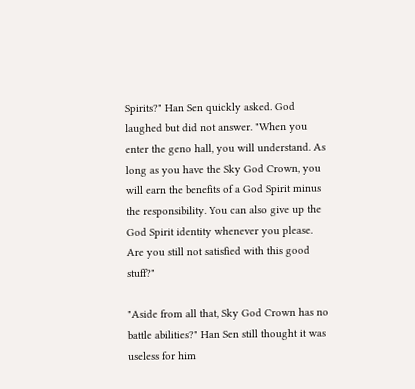Spirits?" Han Sen quickly asked. God laughed but did not answer. "When you enter the geno hall, you will understand. As long as you have the Sky God Crown, you will earn the benefits of a God Spirit minus the responsibility. You can also give up the God Spirit identity whenever you please. Are you still not satisfied with this good stuff?"

"Aside from all that, Sky God Crown has no battle abilities?" Han Sen still thought it was useless for him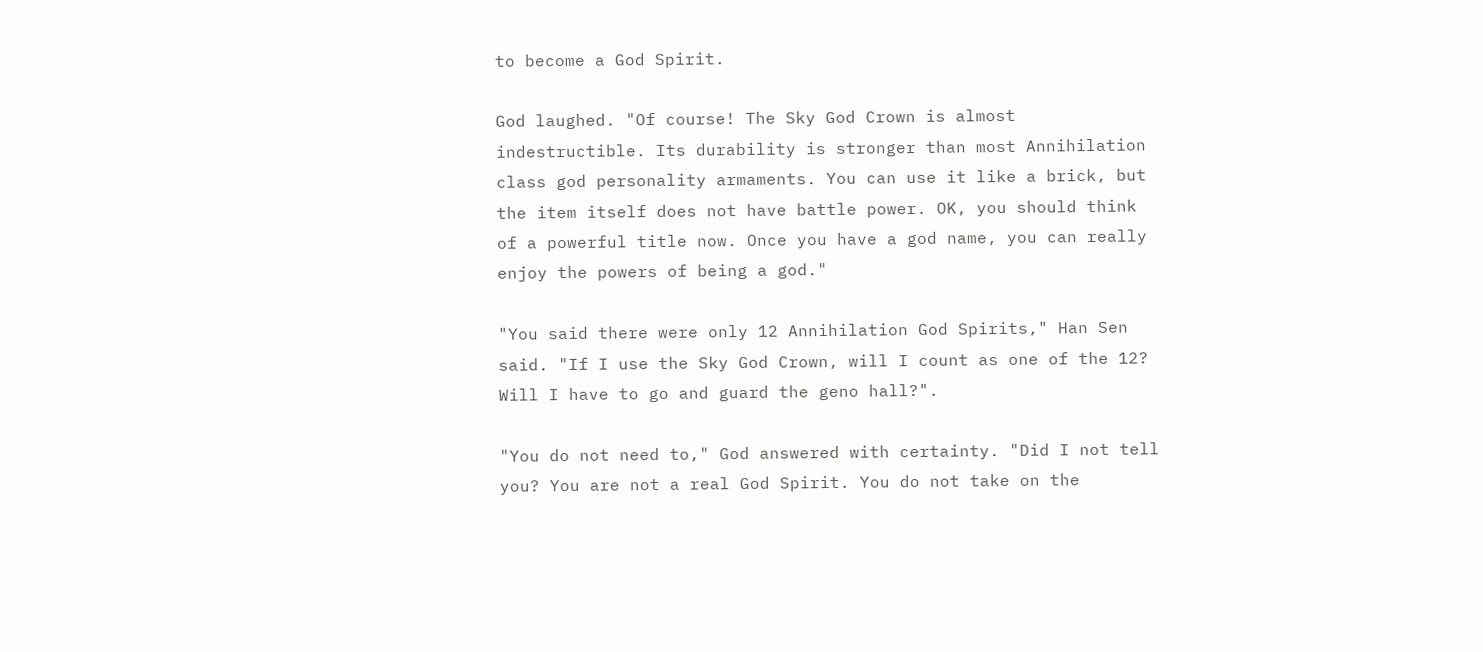to become a God Spirit.

God laughed. "Of course! The Sky God Crown is almost indestructible. Its durability is stronger than most Annihilation class god personality armaments. You can use it like a brick, but the item itself does not have battle power. OK, you should think of a powerful title now. Once you have a god name, you can really enjoy the powers of being a god."

"You said there were only 12 Annihilation God Spirits," Han Sen said. "If I use the Sky God Crown, will I count as one of the 12? Will I have to go and guard the geno hall?".

"You do not need to," God answered with certainty. "Did I not tell you? You are not a real God Spirit. You do not take on the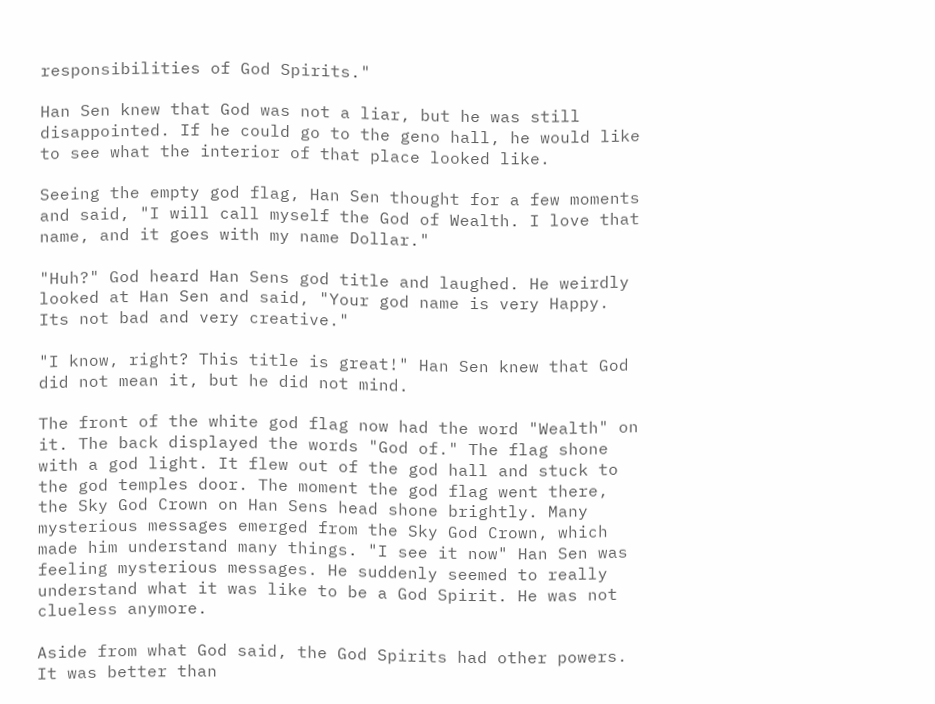responsibilities of God Spirits."

Han Sen knew that God was not a liar, but he was still disappointed. If he could go to the geno hall, he would like to see what the interior of that place looked like.

Seeing the empty god flag, Han Sen thought for a few moments and said, "I will call myself the God of Wealth. I love that name, and it goes with my name Dollar."

"Huh?" God heard Han Sens god title and laughed. He weirdly looked at Han Sen and said, "Your god name is very Happy. Its not bad and very creative."

"I know, right? This title is great!" Han Sen knew that God did not mean it, but he did not mind.

The front of the white god flag now had the word "Wealth" on it. The back displayed the words "God of." The flag shone with a god light. It flew out of the god hall and stuck to the god temples door. The moment the god flag went there, the Sky God Crown on Han Sens head shone brightly. Many mysterious messages emerged from the Sky God Crown, which made him understand many things. "I see it now" Han Sen was feeling mysterious messages. He suddenly seemed to really understand what it was like to be a God Spirit. He was not clueless anymore.

Aside from what God said, the God Spirits had other powers. It was better than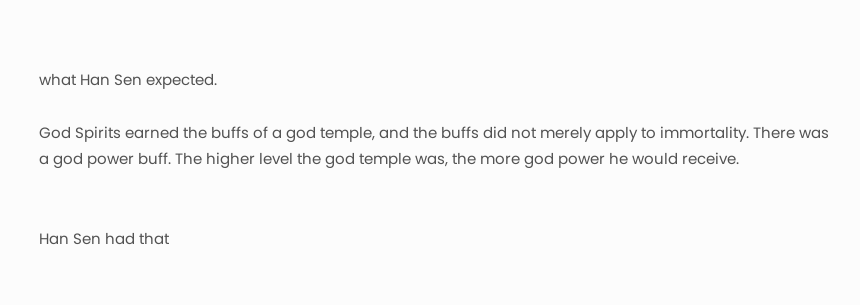what Han Sen expected.

God Spirits earned the buffs of a god temple, and the buffs did not merely apply to immortality. There was a god power buff. The higher level the god temple was, the more god power he would receive.


Han Sen had that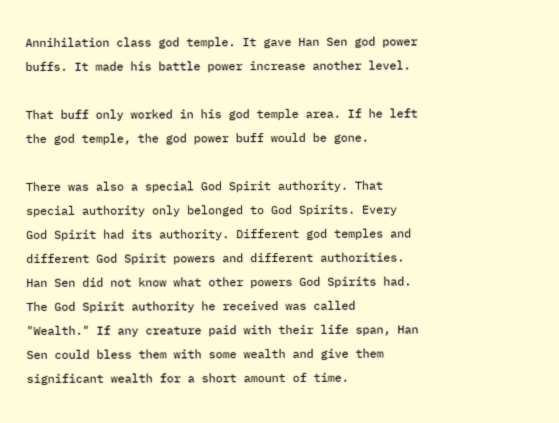Annihilation class god temple. It gave Han Sen god power buffs. It made his battle power increase another level.

That buff only worked in his god temple area. If he left the god temple, the god power buff would be gone.

There was also a special God Spirit authority. That special authority only belonged to God Spirits. Every God Spirit had its authority. Different god temples and different God Spirit powers and different authorities. Han Sen did not know what other powers God Spirits had. The God Spirit authority he received was called "Wealth." If any creature paid with their life span, Han Sen could bless them with some wealth and give them significant wealth for a short amount of time.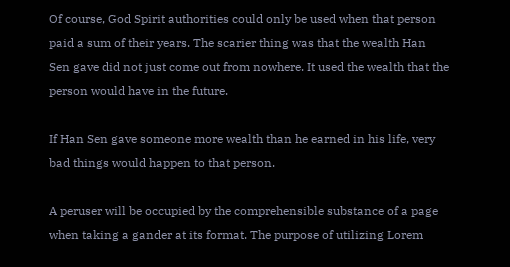Of course, God Spirit authorities could only be used when that person paid a sum of their years. The scarier thing was that the wealth Han Sen gave did not just come out from nowhere. It used the wealth that the person would have in the future.

If Han Sen gave someone more wealth than he earned in his life, very bad things would happen to that person.

A peruser will be occupied by the comprehensible substance of a page when taking a gander at its format. The purpose of utilizing Lorem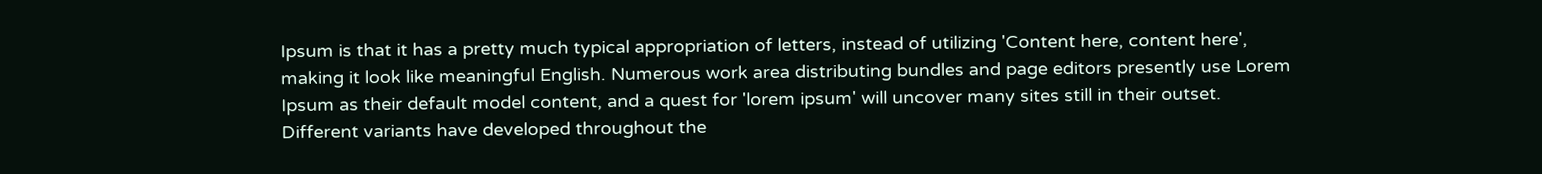Ipsum is that it has a pretty much typical appropriation of letters, instead of utilizing 'Content here, content here', making it look like meaningful English. Numerous work area distributing bundles and page editors presently use Lorem Ipsum as their default model content, and a quest for 'lorem ipsum' will uncover many sites still in their outset. Different variants have developed throughout the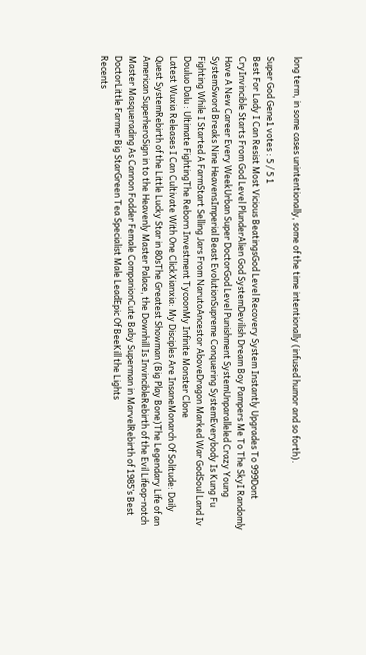long term, in some cases unintentionally, some of the time intentionally (infused humor and so forth).

Super God Gene1 votes : 5 / 5 1
Best For Lady I Can Resist Most Vicious BeatingsGod Level Recovery System Instantly Upgrades To 999Dont CryInvincible Starts From God Level PlunderAlien God SystemDevilish Dream Boy Pampers Me To The SkyI Randomly Have A New Career Every WeekUrban Super DoctorGod Level Punishment SystemUnparalleled Crazy Young SystemSword Breaks Nine HeavensImperial Beast EvolutionSupreme Conquering SystemEverybody Is Kung Fu Fighting While I Started A FarmStart Selling Jars From NarutoAncestor AboveDragon Marked War GodSoul Land Iv Douluo Dalu : Ultimate FightingThe Reborn Investment TycoonMy Infinite Monster Clone
Latest Wuxia Releases I Can Cultivate With One ClickXianxia: My Disciples Are InsaneMonarch Of Solitude: Daily Quest SystemRebirth of the Little Lucky Star in 80sThe Greatest Showman (Big Play Bone)The Legendary Life of an American SuperheroSign in to the Heavenly Master Palace, the Downhill Is InvincibleRebirth of the Evil Lifeop-notch Master Masquerading As Cannon Fodder Female CompanionCute Baby Superman in MarvelRebirth of 1985’s Best DoctorLittle Farmer Big StarGreen Tea Specialist Male LeadEpic Of BeeKill the Lights
Recents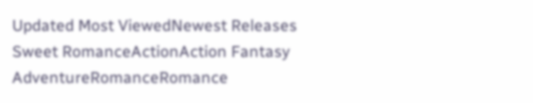Updated Most ViewedNewest Releases
Sweet RomanceActionAction Fantasy
AdventureRomanceRomance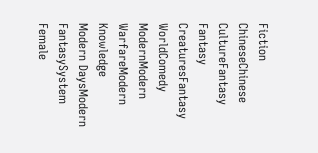Fiction
ChineseChinese CultureFantasy
Fantasy CreaturesFantasy WorldComedy
ModernModern WarfareModern Knowledge
Modern DaysModern FantasySystem
Female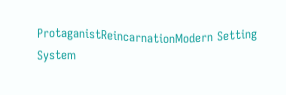ProtaganistReincarnationModern Setting
System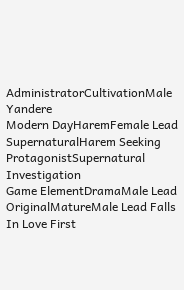AdministratorCultivationMale Yandere
Modern DayHaremFemale Lead
SupernaturalHarem Seeking ProtagonistSupernatural Investigation
Game ElementDramaMale Lead
OriginalMatureMale Lead Falls In Love First